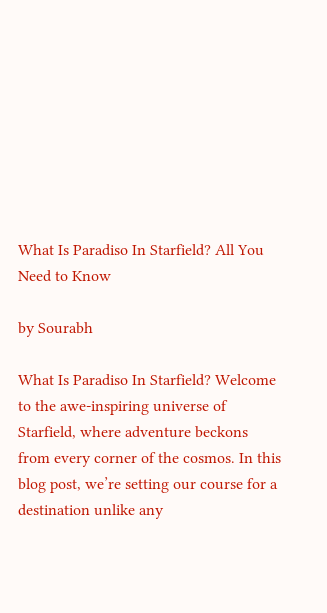What Is Paradiso In Starfield? All You Need to Know

by Sourabh

What Is Paradiso In Starfield? Welcome to the awe-inspiring universe of Starfield, where adventure beckons from every corner of the cosmos. In this blog post, we’re setting our course for a destination unlike any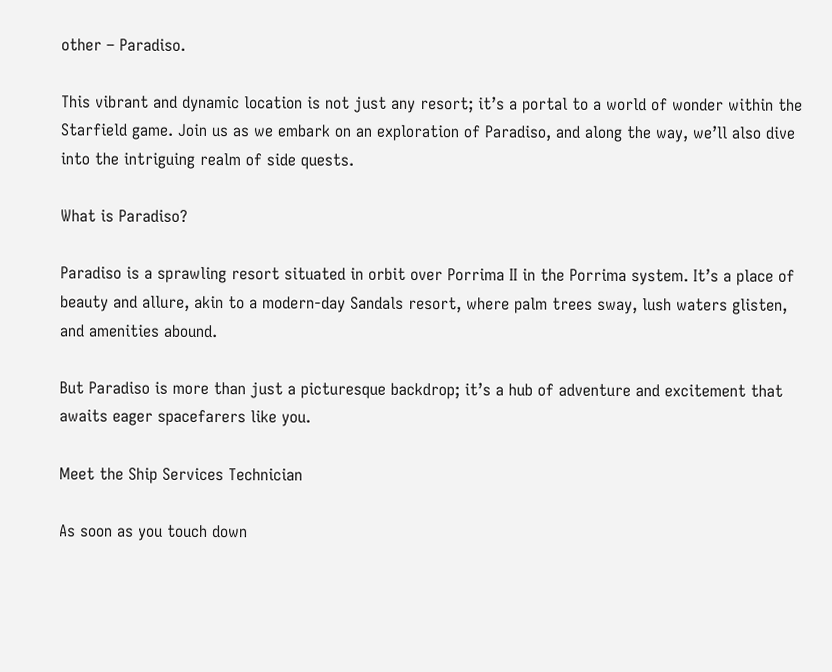other – Paradiso.

This vibrant and dynamic location is not just any resort; it’s a portal to a world of wonder within the Starfield game. Join us as we embark on an exploration of Paradiso, and along the way, we’ll also dive into the intriguing realm of side quests.

What is Paradiso?

Paradiso is a sprawling resort situated in orbit over Porrima II in the Porrima system. It’s a place of beauty and allure, akin to a modern-day Sandals resort, where palm trees sway, lush waters glisten, and amenities abound.

But Paradiso is more than just a picturesque backdrop; it’s a hub of adventure and excitement that awaits eager spacefarers like you.

Meet the Ship Services Technician

As soon as you touch down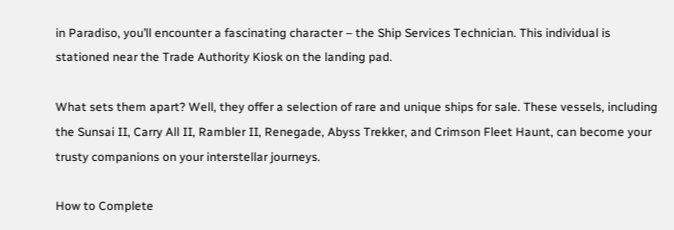in Paradiso, you’ll encounter a fascinating character – the Ship Services Technician. This individual is stationed near the Trade Authority Kiosk on the landing pad.

What sets them apart? Well, they offer a selection of rare and unique ships for sale. These vessels, including the Sunsai II, Carry All II, Rambler II, Renegade, Abyss Trekker, and Crimson Fleet Haunt, can become your trusty companions on your interstellar journeys.

How to Complete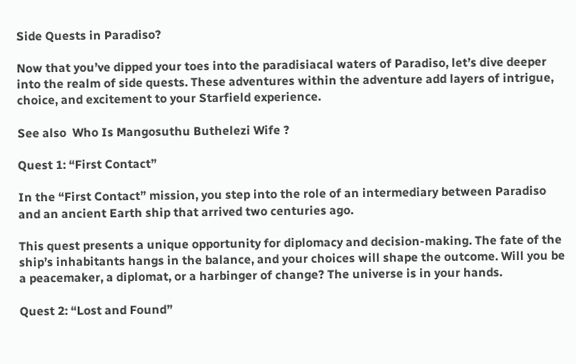Side Quests in Paradiso?

Now that you’ve dipped your toes into the paradisiacal waters of Paradiso, let’s dive deeper into the realm of side quests. These adventures within the adventure add layers of intrigue, choice, and excitement to your Starfield experience.

See also  Who Is Mangosuthu Buthelezi Wife ?

Quest 1: “First Contact”

In the “First Contact” mission, you step into the role of an intermediary between Paradiso and an ancient Earth ship that arrived two centuries ago.

This quest presents a unique opportunity for diplomacy and decision-making. The fate of the ship’s inhabitants hangs in the balance, and your choices will shape the outcome. Will you be a peacemaker, a diplomat, or a harbinger of change? The universe is in your hands.

Quest 2: “Lost and Found”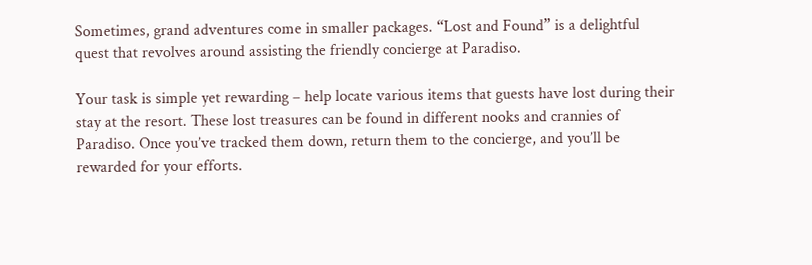Sometimes, grand adventures come in smaller packages. “Lost and Found” is a delightful quest that revolves around assisting the friendly concierge at Paradiso.

Your task is simple yet rewarding – help locate various items that guests have lost during their stay at the resort. These lost treasures can be found in different nooks and crannies of Paradiso. Once you’ve tracked them down, return them to the concierge, and you’ll be rewarded for your efforts.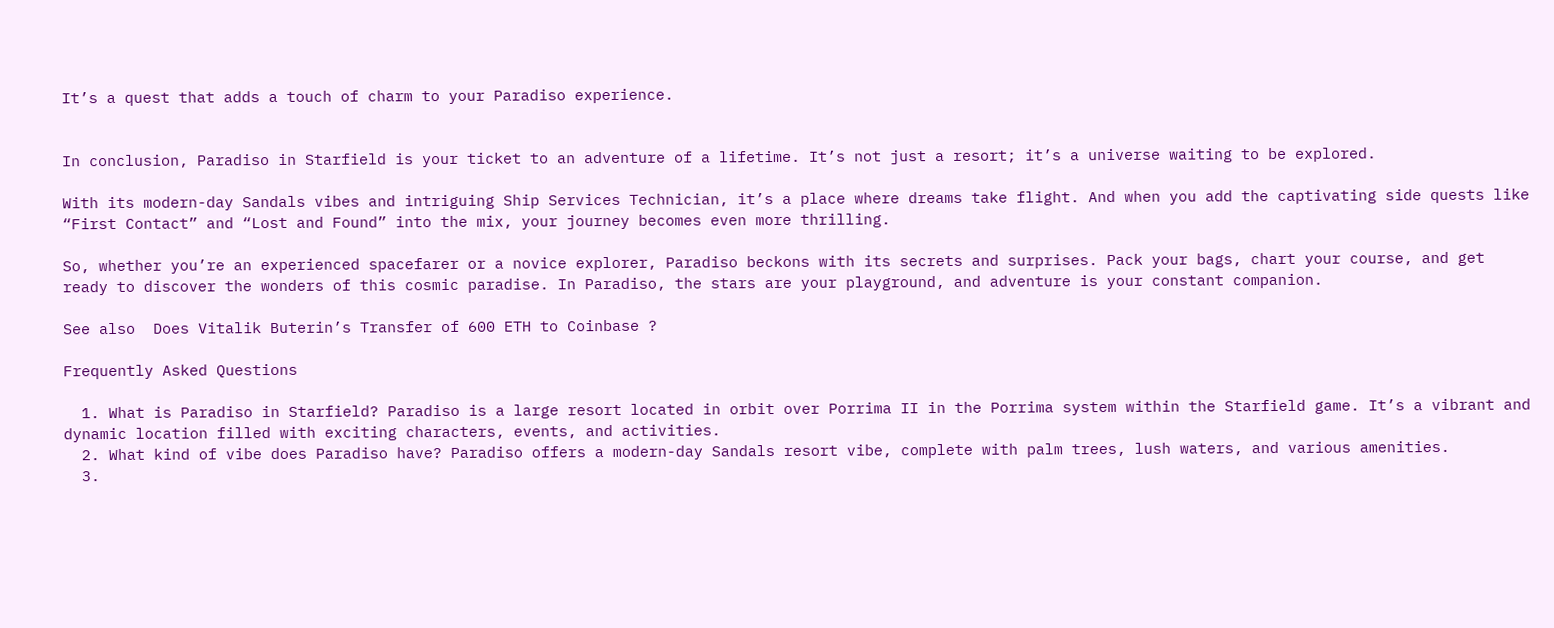It’s a quest that adds a touch of charm to your Paradiso experience.


In conclusion, Paradiso in Starfield is your ticket to an adventure of a lifetime. It’s not just a resort; it’s a universe waiting to be explored.

With its modern-day Sandals vibes and intriguing Ship Services Technician, it’s a place where dreams take flight. And when you add the captivating side quests like “First Contact” and “Lost and Found” into the mix, your journey becomes even more thrilling.

So, whether you’re an experienced spacefarer or a novice explorer, Paradiso beckons with its secrets and surprises. Pack your bags, chart your course, and get ready to discover the wonders of this cosmic paradise. In Paradiso, the stars are your playground, and adventure is your constant companion.

See also  Does Vitalik Buterin’s Transfer of 600 ETH to Coinbase ?

Frequently Asked Questions

  1. What is Paradiso in Starfield? Paradiso is a large resort located in orbit over Porrima II in the Porrima system within the Starfield game. It’s a vibrant and dynamic location filled with exciting characters, events, and activities.
  2. What kind of vibe does Paradiso have? Paradiso offers a modern-day Sandals resort vibe, complete with palm trees, lush waters, and various amenities.
  3.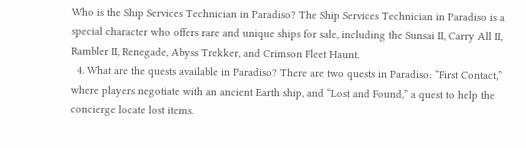Who is the Ship Services Technician in Paradiso? The Ship Services Technician in Paradiso is a special character who offers rare and unique ships for sale, including the Sunsai II, Carry All II, Rambler II, Renegade, Abyss Trekker, and Crimson Fleet Haunt.
  4. What are the quests available in Paradiso? There are two quests in Paradiso: “First Contact,” where players negotiate with an ancient Earth ship, and “Lost and Found,” a quest to help the concierge locate lost items.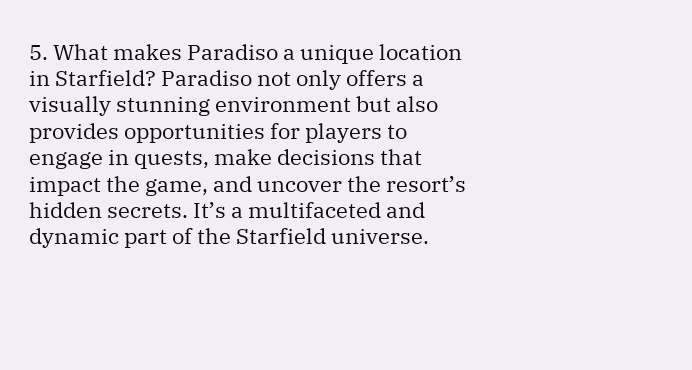5. What makes Paradiso a unique location in Starfield? Paradiso not only offers a visually stunning environment but also provides opportunities for players to engage in quests, make decisions that impact the game, and uncover the resort’s hidden secrets. It’s a multifaceted and dynamic part of the Starfield universe.